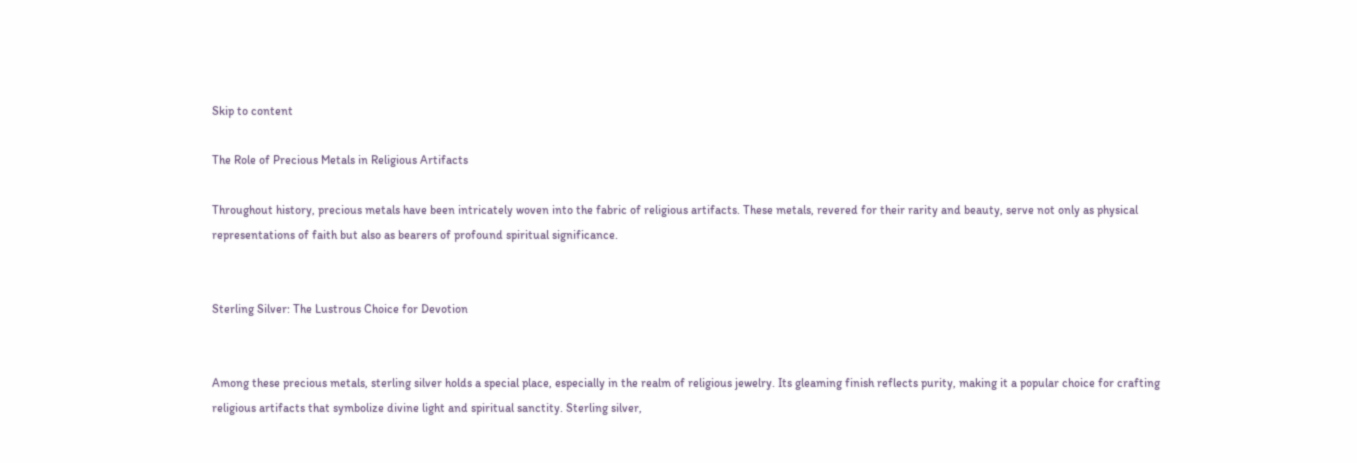Skip to content

The Role of Precious Metals in Religious Artifacts

Throughout history, precious metals have been intricately woven into the fabric of religious artifacts. These metals, revered for their rarity and beauty, serve not only as physical representations of faith but also as bearers of profound spiritual significance.


Sterling Silver: The Lustrous Choice for Devotion


Among these precious metals, sterling silver holds a special place, especially in the realm of religious jewelry. Its gleaming finish reflects purity, making it a popular choice for crafting religious artifacts that symbolize divine light and spiritual sanctity. Sterling silver,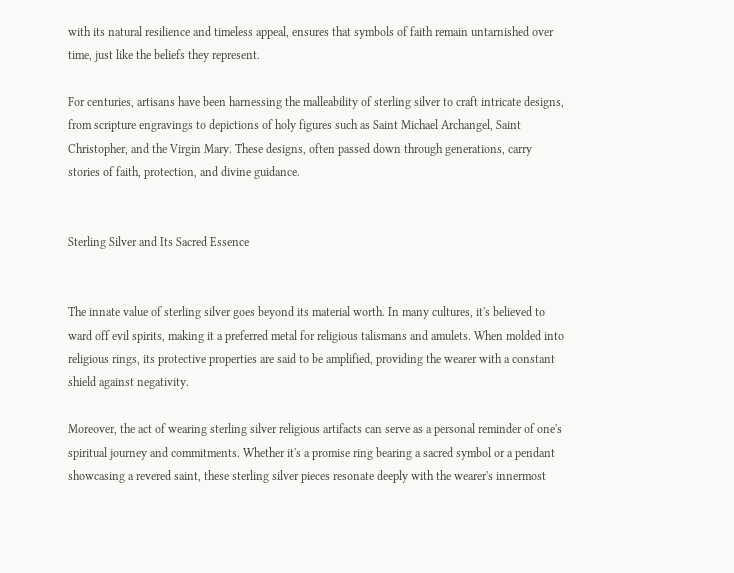with its natural resilience and timeless appeal, ensures that symbols of faith remain untarnished over time, just like the beliefs they represent.

For centuries, artisans have been harnessing the malleability of sterling silver to craft intricate designs, from scripture engravings to depictions of holy figures such as Saint Michael Archangel, Saint Christopher, and the Virgin Mary. These designs, often passed down through generations, carry stories of faith, protection, and divine guidance.


Sterling Silver and Its Sacred Essence


The innate value of sterling silver goes beyond its material worth. In many cultures, it's believed to ward off evil spirits, making it a preferred metal for religious talismans and amulets. When molded into religious rings, its protective properties are said to be amplified, providing the wearer with a constant shield against negativity.

Moreover, the act of wearing sterling silver religious artifacts can serve as a personal reminder of one's spiritual journey and commitments. Whether it's a promise ring bearing a sacred symbol or a pendant showcasing a revered saint, these sterling silver pieces resonate deeply with the wearer's innermost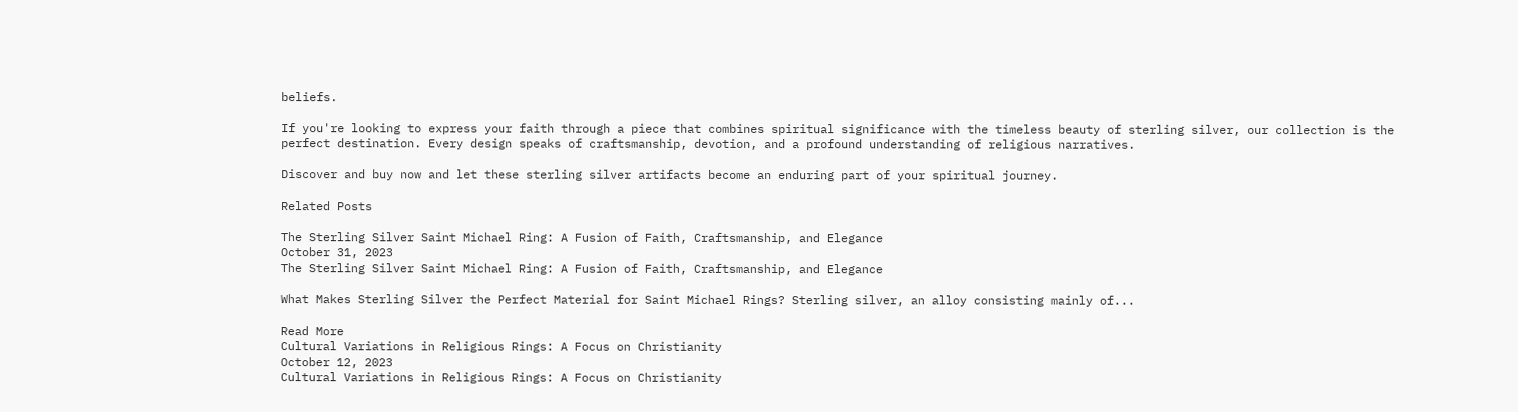beliefs.

If you're looking to express your faith through a piece that combines spiritual significance with the timeless beauty of sterling silver, our collection is the perfect destination. Every design speaks of craftsmanship, devotion, and a profound understanding of religious narratives.

Discover and buy now and let these sterling silver artifacts become an enduring part of your spiritual journey.

Related Posts

The Sterling Silver Saint Michael Ring: A Fusion of Faith, Craftsmanship, and Elegance
October 31, 2023
The Sterling Silver Saint Michael Ring: A Fusion of Faith, Craftsmanship, and Elegance

What Makes Sterling Silver the Perfect Material for Saint Michael Rings? Sterling silver, an alloy consisting mainly of...

Read More
Cultural Variations in Religious Rings: A Focus on Christianity
October 12, 2023
Cultural Variations in Religious Rings: A Focus on Christianity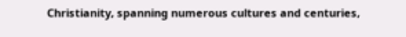Christianity, spanning numerous cultures and centuries,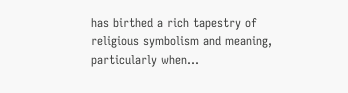has birthed a rich tapestry of religious symbolism and meaning, particularly when...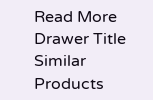Read More
Drawer Title
Similar Products